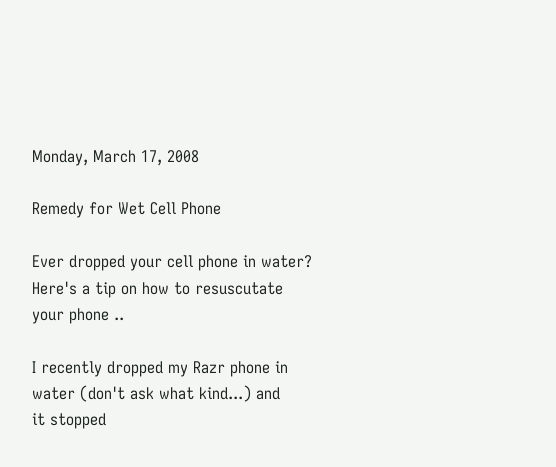Monday, March 17, 2008

Remedy for Wet Cell Phone

Ever dropped your cell phone in water? Here's a tip on how to resuscutate your phone ..

I recently dropped my Razr phone in water (don't ask what kind...) and
it stopped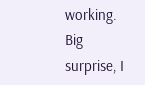working. Big surprise, I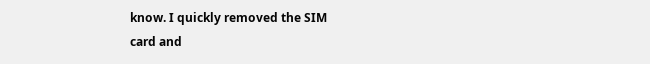know. I quickly removed the SIM
card and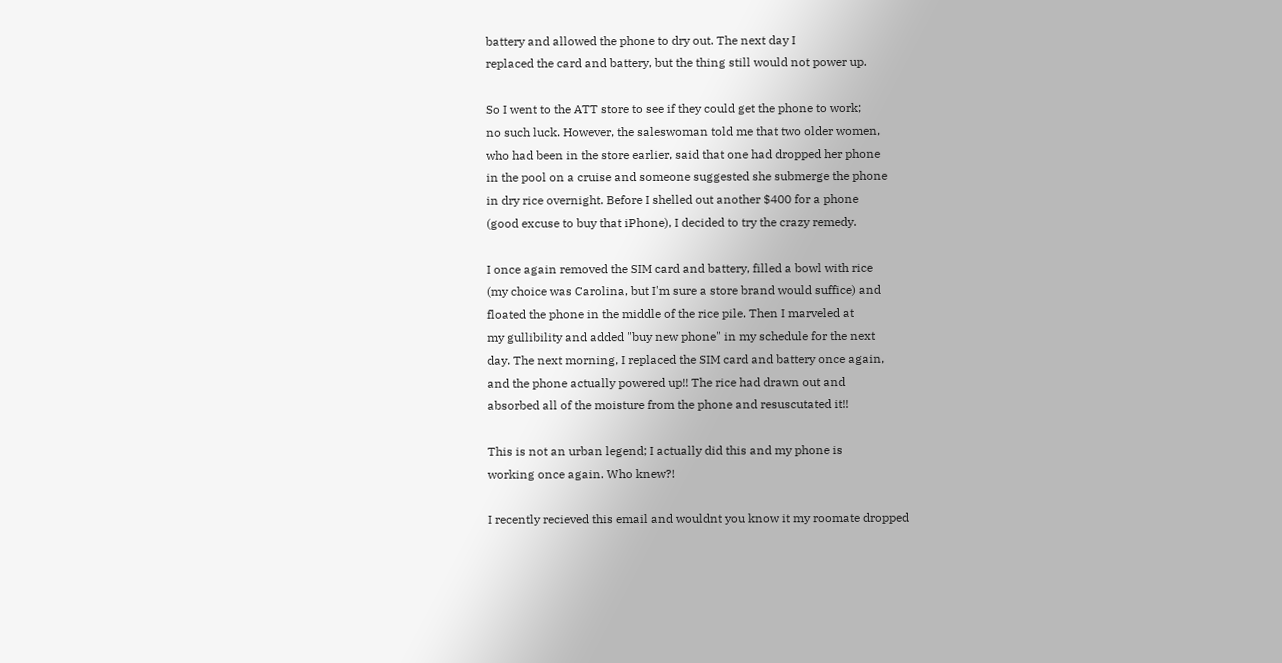battery and allowed the phone to dry out. The next day I
replaced the card and battery, but the thing still would not power up.

So I went to the ATT store to see if they could get the phone to work;
no such luck. However, the saleswoman told me that two older women,
who had been in the store earlier, said that one had dropped her phone
in the pool on a cruise and someone suggested she submerge the phone
in dry rice overnight. Before I shelled out another $400 for a phone
(good excuse to buy that iPhone), I decided to try the crazy remedy.

I once again removed the SIM card and battery, filled a bowl with rice
(my choice was Carolina, but I'm sure a store brand would suffice) and
floated the phone in the middle of the rice pile. Then I marveled at
my gullibility and added "buy new phone" in my schedule for the next
day. The next morning, I replaced the SIM card and battery once again,
and the phone actually powered up!! The rice had drawn out and
absorbed all of the moisture from the phone and resuscutated it!!

This is not an urban legend; I actually did this and my phone is
working once again. Who knew?!

I recently recieved this email and wouldnt you know it my roomate dropped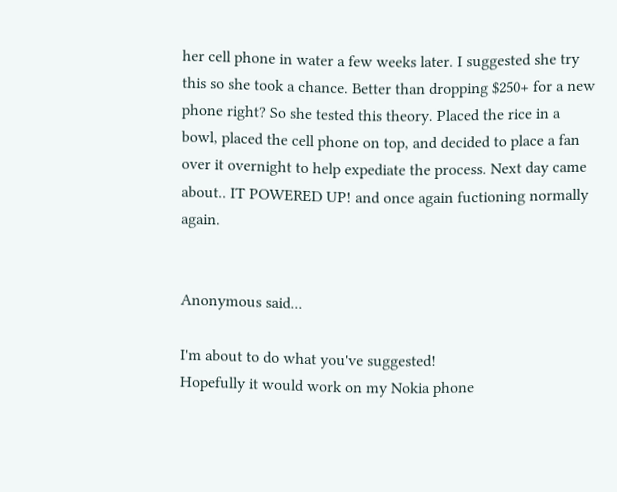her cell phone in water a few weeks later. I suggested she try this so she took a chance. Better than dropping $250+ for a new phone right? So she tested this theory. Placed the rice in a bowl, placed the cell phone on top, and decided to place a fan over it overnight to help expediate the process. Next day came about.. IT POWERED UP! and once again fuctioning normally again.


Anonymous said...

I'm about to do what you've suggested!
Hopefully it would work on my Nokia phone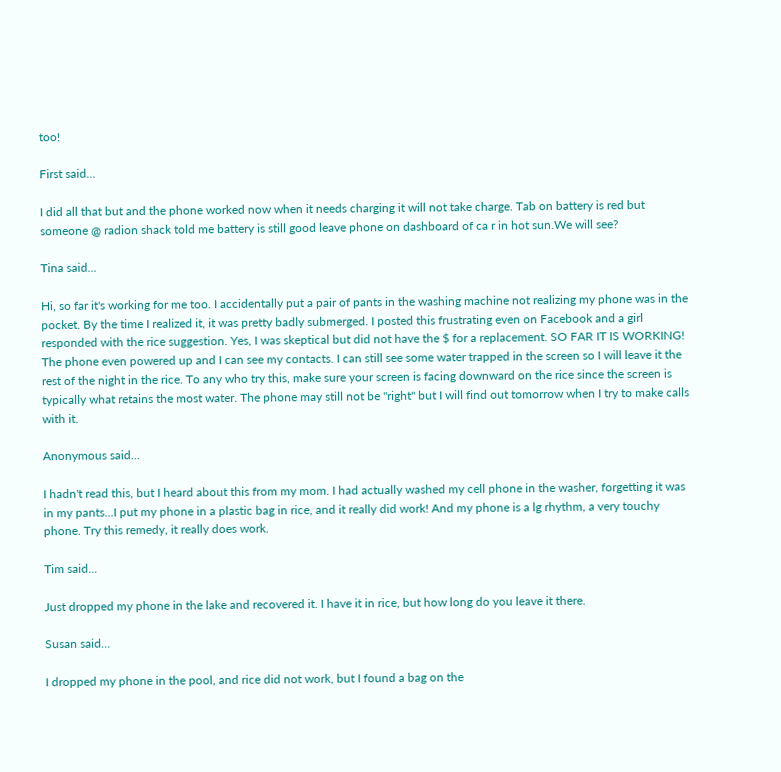too!

First said...

I did all that but and the phone worked now when it needs charging it will not take charge. Tab on battery is red but someone @ radion shack told me battery is still good leave phone on dashboard of ca r in hot sun.We will see?

Tina said...

Hi, so far it's working for me too. I accidentally put a pair of pants in the washing machine not realizing my phone was in the pocket. By the time I realized it, it was pretty badly submerged. I posted this frustrating even on Facebook and a girl responded with the rice suggestion. Yes, I was skeptical but did not have the $ for a replacement. SO FAR IT IS WORKING! The phone even powered up and I can see my contacts. I can still see some water trapped in the screen so I will leave it the rest of the night in the rice. To any who try this, make sure your screen is facing downward on the rice since the screen is typically what retains the most water. The phone may still not be "right" but I will find out tomorrow when I try to make calls with it.

Anonymous said...

I hadn't read this, but I heard about this from my mom. I had actually washed my cell phone in the washer, forgetting it was in my pants...I put my phone in a plastic bag in rice, and it really did work! And my phone is a lg rhythm, a very touchy phone. Try this remedy, it really does work.

Tim said...

Just dropped my phone in the lake and recovered it. I have it in rice, but how long do you leave it there.

Susan said...

I dropped my phone in the pool, and rice did not work, but I found a bag on the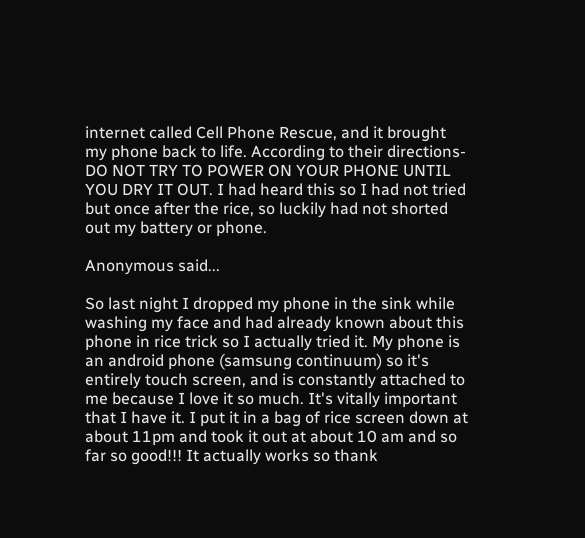internet called Cell Phone Rescue, and it brought my phone back to life. According to their directions- DO NOT TRY TO POWER ON YOUR PHONE UNTIL YOU DRY IT OUT. I had heard this so I had not tried but once after the rice, so luckily had not shorted out my battery or phone.

Anonymous said...

So last night I dropped my phone in the sink while washing my face and had already known about this phone in rice trick so I actually tried it. My phone is an android phone (samsung continuum) so it's entirely touch screen, and is constantly attached to me because I love it so much. It's vitally important that I have it. I put it in a bag of rice screen down at about 11pm and took it out at about 10 am and so far so good!!! It actually works so thank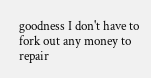goodness I don't have to fork out any money to repair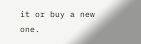it or buy a new one.